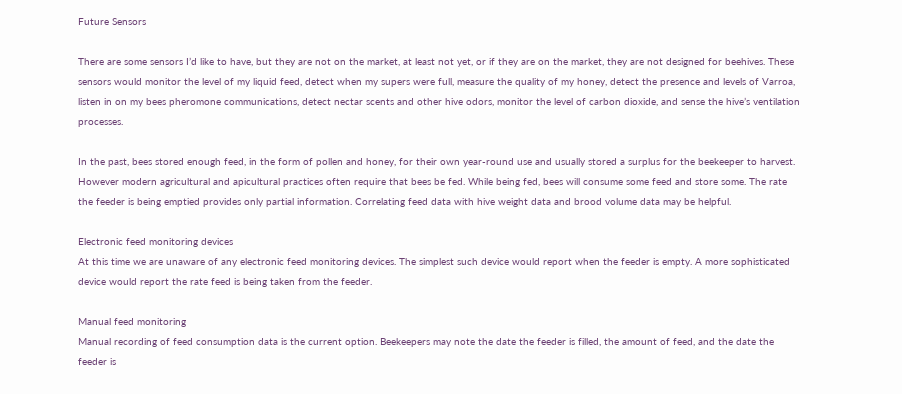Future Sensors

There are some sensors I’d like to have, but they are not on the market, at least not yet, or if they are on the market, they are not designed for beehives. These sensors would monitor the level of my liquid feed, detect when my supers were full, measure the quality of my honey, detect the presence and levels of Varroa, listen in on my bees pheromone communications, detect nectar scents and other hive odors, monitor the level of carbon dioxide, and sense the hive’s ventilation processes.

In the past, bees stored enough feed, in the form of pollen and honey, for their own year-round use and usually stored a surplus for the beekeeper to harvest. However modern agricultural and apicultural practices often require that bees be fed. While being fed, bees will consume some feed and store some. The rate the feeder is being emptied provides only partial information. Correlating feed data with hive weight data and brood volume data may be helpful.

Electronic feed monitoring devices
At this time we are unaware of any electronic feed monitoring devices. The simplest such device would report when the feeder is empty. A more sophisticated device would report the rate feed is being taken from the feeder.

Manual feed monitoring
Manual recording of feed consumption data is the current option. Beekeepers may note the date the feeder is filled, the amount of feed, and the date the feeder is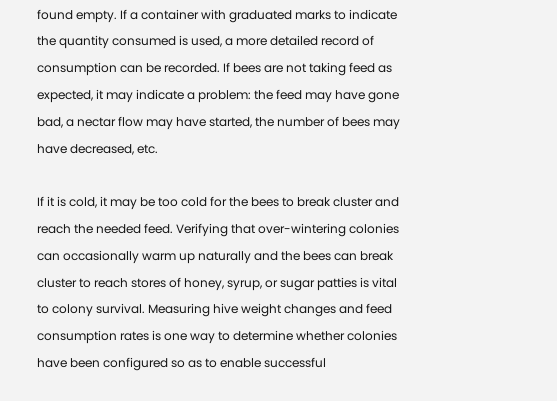found empty. If a container with graduated marks to indicate the quantity consumed is used, a more detailed record of consumption can be recorded. If bees are not taking feed as expected, it may indicate a problem: the feed may have gone bad, a nectar flow may have started, the number of bees may have decreased, etc.

If it is cold, it may be too cold for the bees to break cluster and reach the needed feed. Verifying that over-wintering colonies can occasionally warm up naturally and the bees can break cluster to reach stores of honey, syrup, or sugar patties is vital to colony survival. Measuring hive weight changes and feed consumption rates is one way to determine whether colonies have been configured so as to enable successful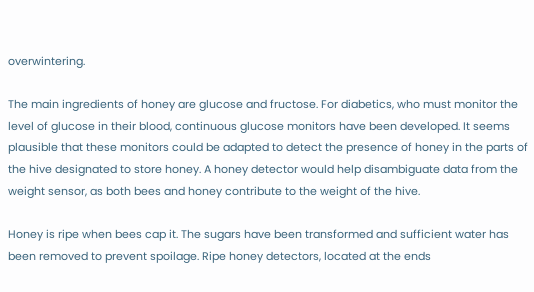overwintering.

The main ingredients of honey are glucose and fructose. For diabetics, who must monitor the level of glucose in their blood, continuous glucose monitors have been developed. It seems plausible that these monitors could be adapted to detect the presence of honey in the parts of the hive designated to store honey. A honey detector would help disambiguate data from the weight sensor, as both bees and honey contribute to the weight of the hive.

Honey is ripe when bees cap it. The sugars have been transformed and sufficient water has been removed to prevent spoilage. Ripe honey detectors, located at the ends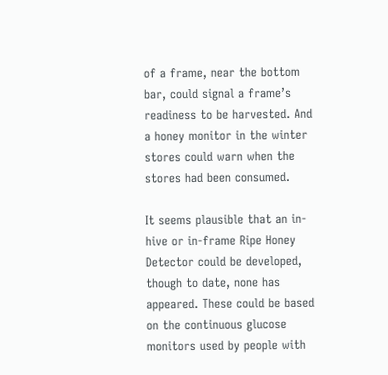of a frame, near the bottom bar, could signal a frame’s readiness to be harvested. And a honey monitor in the winter stores could warn when the stores had been consumed.

It seems plausible that an in-hive or in-frame Ripe Honey Detector could be developed, though to date, none has appeared. These could be based on the continuous glucose monitors used by people with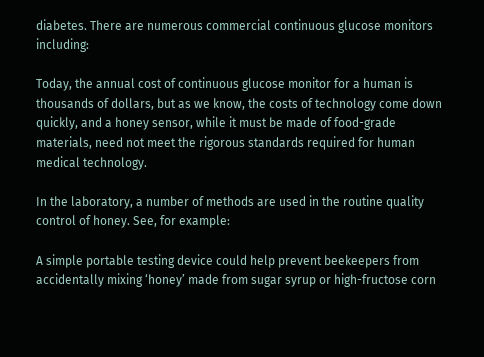diabetes. There are numerous commercial continuous glucose monitors including:

Today, the annual cost of continuous glucose monitor for a human is thousands of dollars, but as we know, the costs of technology come down quickly, and a honey sensor, while it must be made of food-grade materials, need not meet the rigorous standards required for human medical technology.

In the laboratory, a number of methods are used in the routine quality control of honey. See, for example:

A simple portable testing device could help prevent beekeepers from accidentally mixing ‘honey’ made from sugar syrup or high-fructose corn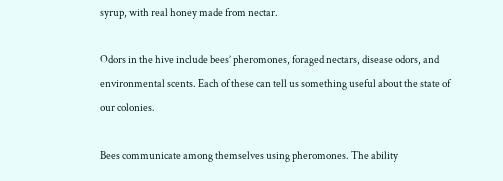syrup, with real honey made from nectar.

Odors in the hive include bees’ pheromones, foraged nectars, disease odors, and environmental scents. Each of these can tell us something useful about the state of our colonies.

Bees communicate among themselves using pheromones. The ability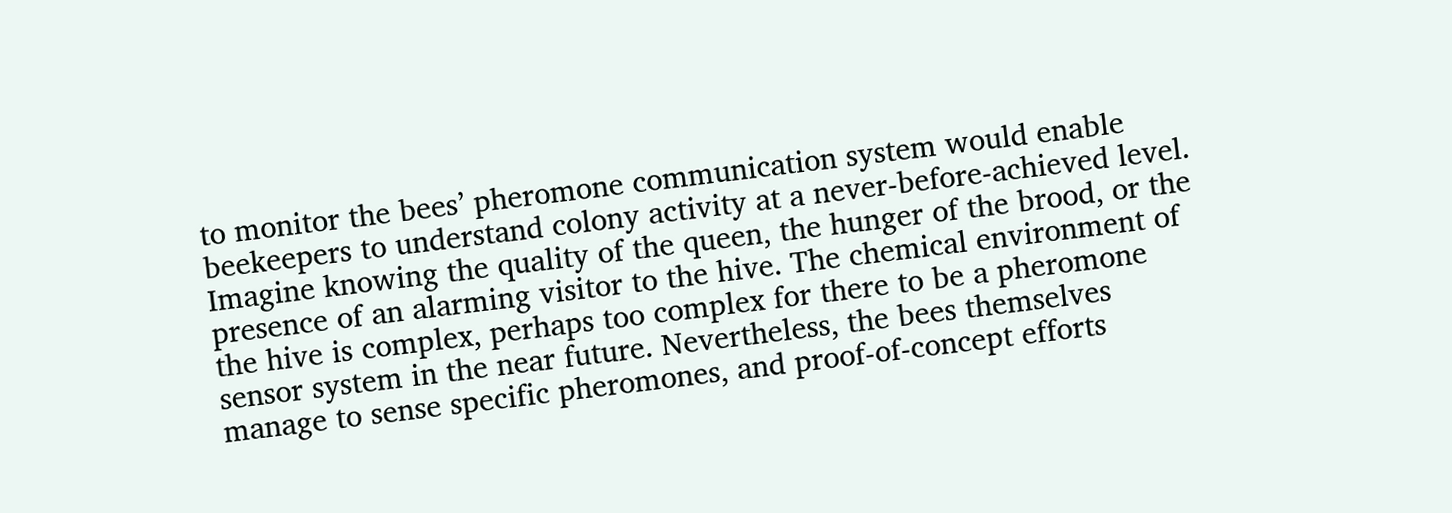to monitor the bees’ pheromone communication system would enable beekeepers to understand colony activity at a never-before-achieved level. Imagine knowing the quality of the queen, the hunger of the brood, or the presence of an alarming visitor to the hive. The chemical environment of the hive is complex, perhaps too complex for there to be a pheromone sensor system in the near future. Nevertheless, the bees themselves manage to sense specific pheromones, and proof-of-concept efforts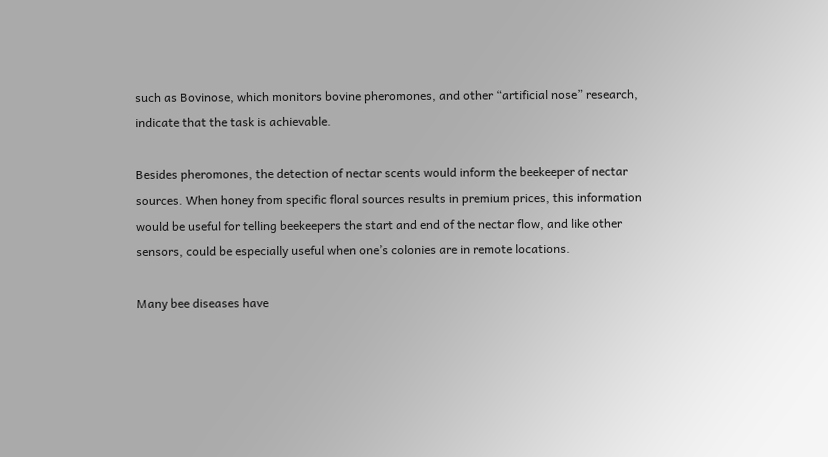such as Bovinose, which monitors bovine pheromones, and other “artificial nose” research, indicate that the task is achievable.

Besides pheromones, the detection of nectar scents would inform the beekeeper of nectar sources. When honey from specific floral sources results in premium prices, this information would be useful for telling beekeepers the start and end of the nectar flow, and like other sensors, could be especially useful when one’s colonies are in remote locations.

Many bee diseases have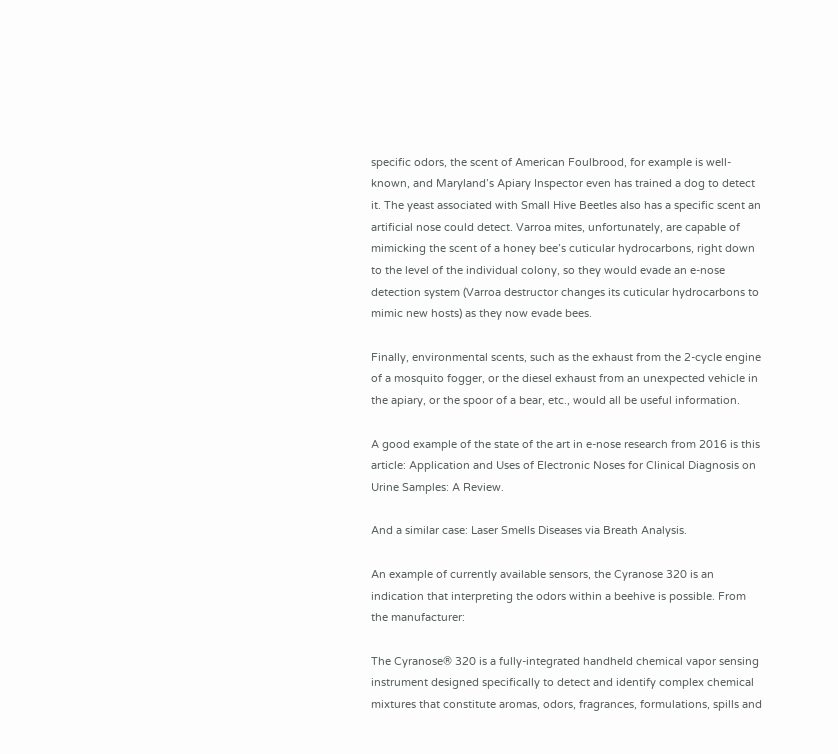specific odors, the scent of American Foulbrood, for example is well-known, and Maryland’s Apiary Inspector even has trained a dog to detect it. The yeast associated with Small Hive Beetles also has a specific scent an artificial nose could detect. Varroa mites, unfortunately, are capable of mimicking the scent of a honey bee’s cuticular hydrocarbons, right down to the level of the individual colony, so they would evade an e-nose detection system (Varroa destructor changes its cuticular hydrocarbons to mimic new hosts) as they now evade bees.

Finally, environmental scents, such as the exhaust from the 2-cycle engine of a mosquito fogger, or the diesel exhaust from an unexpected vehicle in the apiary, or the spoor of a bear, etc., would all be useful information.

A good example of the state of the art in e-nose research from 2016 is this article: Application and Uses of Electronic Noses for Clinical Diagnosis on Urine Samples: A Review.

And a similar case: Laser Smells Diseases via Breath Analysis.

An example of currently available sensors, the Cyranose 320 is an indication that interpreting the odors within a beehive is possible. From the manufacturer:

The Cyranose® 320 is a fully-integrated handheld chemical vapor sensing instrument designed specifically to detect and identify complex chemical mixtures that constitute aromas, odors, fragrances, formulations, spills and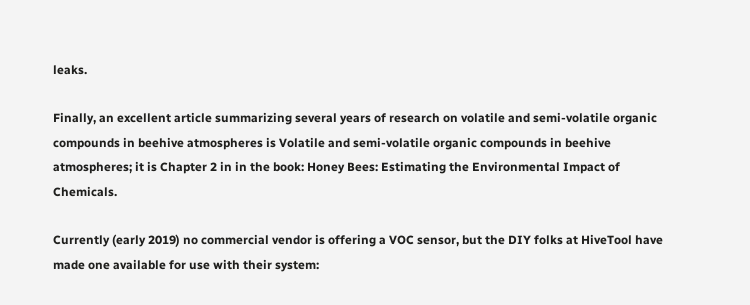leaks.

Finally, an excellent article summarizing several years of research on volatile and semi-volatile organic compounds in beehive atmospheres is Volatile and semi-volatile organic compounds in beehive atmospheres; it is Chapter 2 in in the book: Honey Bees: Estimating the Environmental Impact of Chemicals.

Currently (early 2019) no commercial vendor is offering a VOC sensor, but the DIY folks at HiveTool have made one available for use with their system: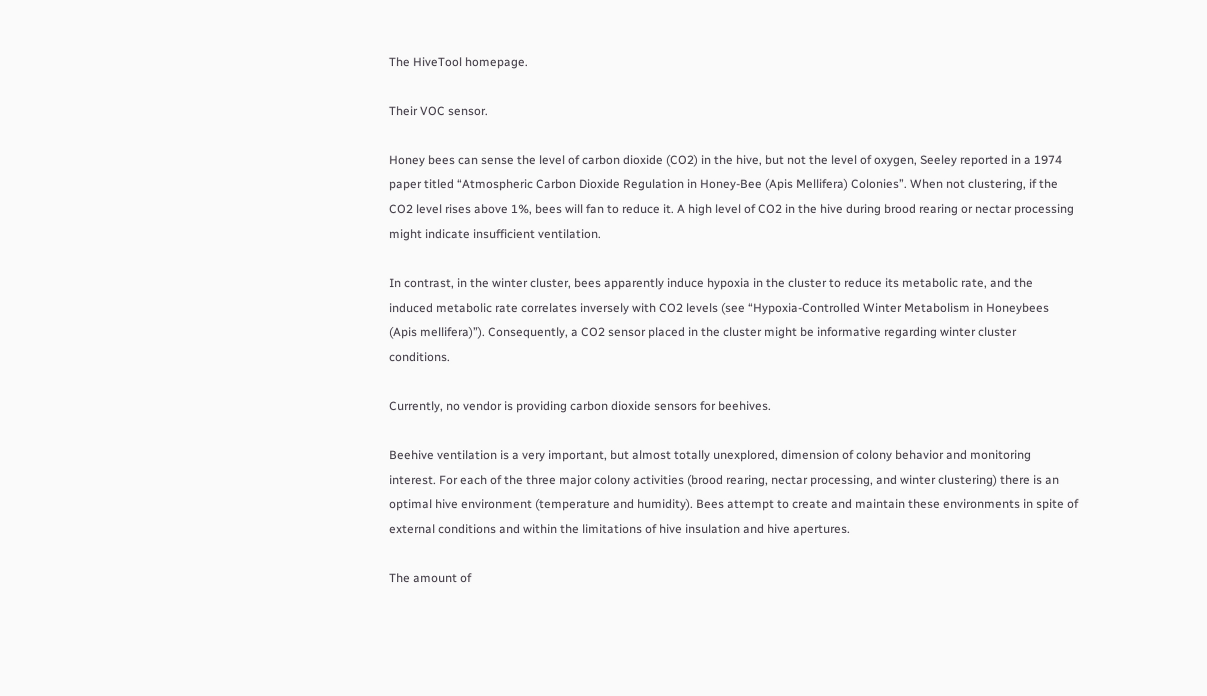The HiveTool homepage.

Their VOC sensor.

Honey bees can sense the level of carbon dioxide (CO2) in the hive, but not the level of oxygen, Seeley reported in a 1974 paper titled “Atmospheric Carbon Dioxide Regulation in Honey-Bee (Apis Mellifera) Colonies”. When not clustering, if the CO2 level rises above 1%, bees will fan to reduce it. A high level of CO2 in the hive during brood rearing or nectar processing might indicate insufficient ventilation.

In contrast, in the winter cluster, bees apparently induce hypoxia in the cluster to reduce its metabolic rate, and the induced metabolic rate correlates inversely with CO2 levels (see “Hypoxia-Controlled Winter Metabolism in Honeybees (Apis mellifera)”). Consequently, a CO2 sensor placed in the cluster might be informative regarding winter cluster conditions.

Currently, no vendor is providing carbon dioxide sensors for beehives.

Beehive ventilation is a very important, but almost totally unexplored, dimension of colony behavior and monitoring interest. For each of the three major colony activities (brood rearing, nectar processing, and winter clustering) there is an optimal hive environment (temperature and humidity). Bees attempt to create and maintain these environments in spite of external conditions and within the limitations of hive insulation and hive apertures.

The amount of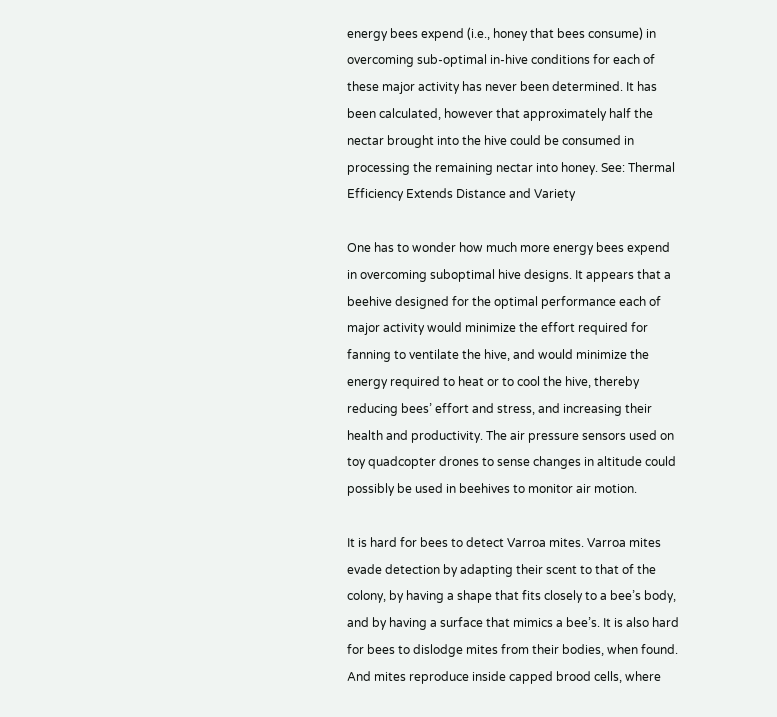energy bees expend (i.e., honey that bees consume) in overcoming sub-optimal in-hive conditions for each of these major activity has never been determined. It has been calculated, however that approximately half the nectar brought into the hive could be consumed in processing the remaining nectar into honey. See: Thermal Efficiency Extends Distance and Variety

One has to wonder how much more energy bees expend in overcoming suboptimal hive designs. It appears that a beehive designed for the optimal performance each of major activity would minimize the effort required for fanning to ventilate the hive, and would minimize the energy required to heat or to cool the hive, thereby reducing bees’ effort and stress, and increasing their health and productivity. The air pressure sensors used on toy quadcopter drones to sense changes in altitude could possibly be used in beehives to monitor air motion.

It is hard for bees to detect Varroa mites. Varroa mites evade detection by adapting their scent to that of the colony, by having a shape that fits closely to a bee’s body, and by having a surface that mimics a bee’s. It is also hard for bees to dislodge mites from their bodies, when found. And mites reproduce inside capped brood cells, where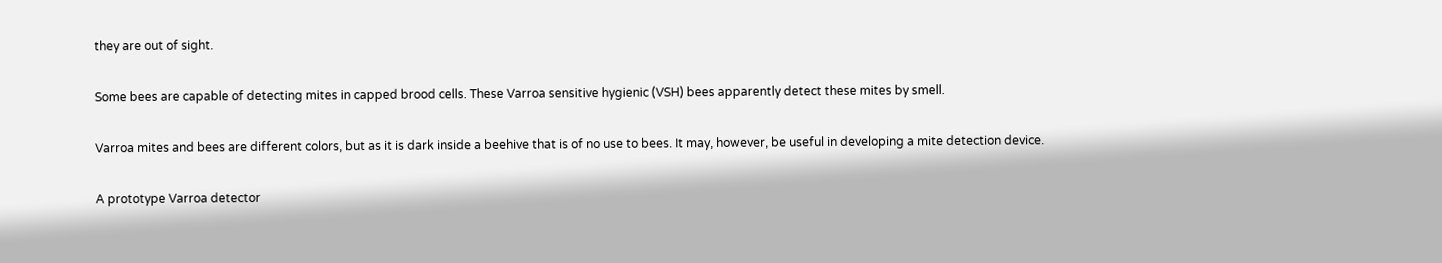they are out of sight.

Some bees are capable of detecting mites in capped brood cells. These Varroa sensitive hygienic (VSH) bees apparently detect these mites by smell.

Varroa mites and bees are different colors, but as it is dark inside a beehive that is of no use to bees. It may, however, be useful in developing a mite detection device.

A prototype Varroa detector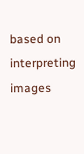based on interpreting images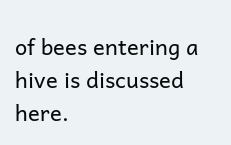of bees entering a hive is discussed here.